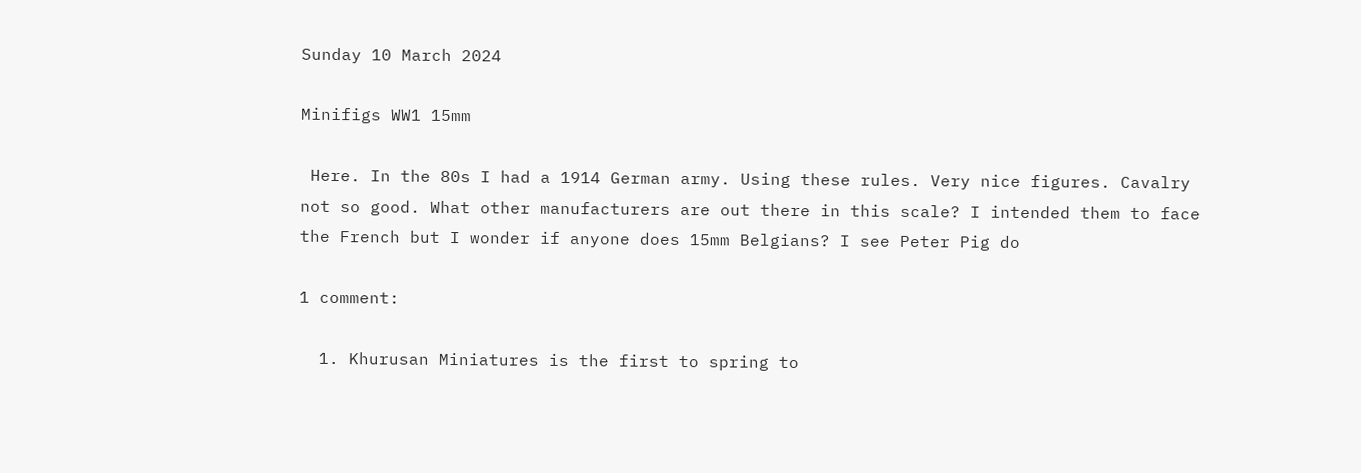Sunday 10 March 2024

Minifigs WW1 15mm

 Here. In the 80s I had a 1914 German army. Using these rules. Very nice figures. Cavalry not so good. What other manufacturers are out there in this scale? I intended them to face the French but I wonder if anyone does 15mm Belgians? I see Peter Pig do

1 comment:

  1. Khurusan Miniatures is the first to spring to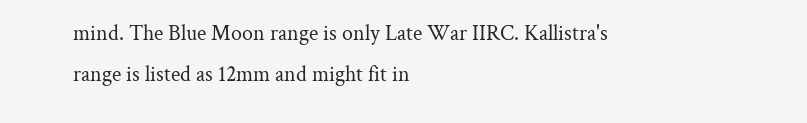mind. The Blue Moon range is only Late War IIRC. Kallistra's range is listed as 12mm and might fit in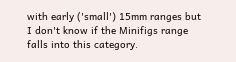with early ('small') 15mm ranges but I don't know if the Minifigs range falls into this category.